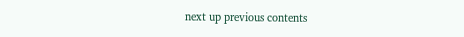next up previous contents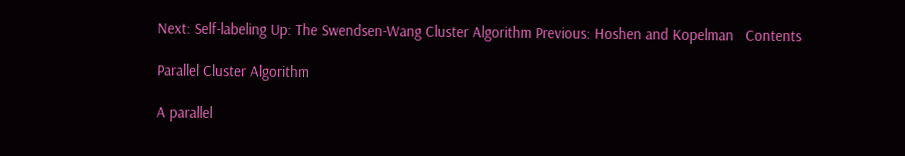Next: Self-labeling Up: The Swendsen-Wang Cluster Algorithm Previous: Hoshen and Kopelman   Contents

Parallel Cluster Algorithm

A parallel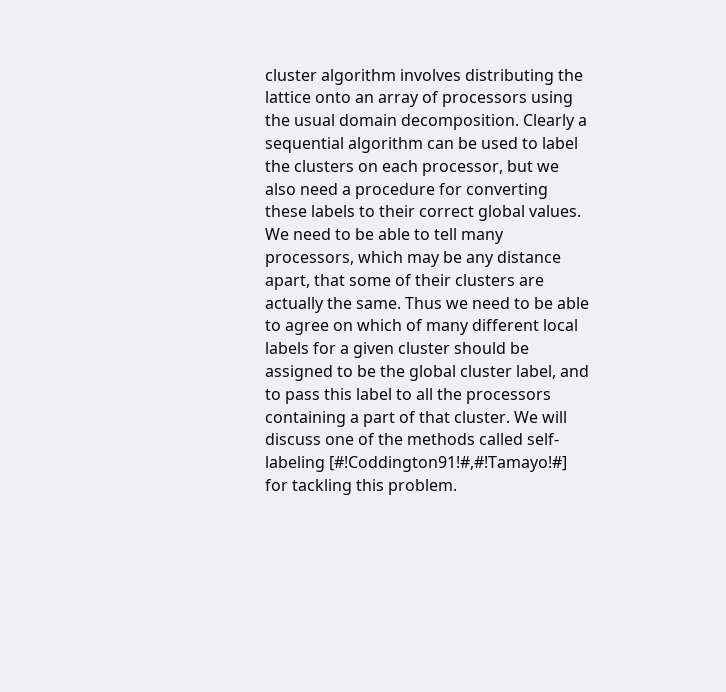cluster algorithm involves distributing the lattice onto an array of processors using the usual domain decomposition. Clearly a sequential algorithm can be used to label the clusters on each processor, but we also need a procedure for converting these labels to their correct global values. We need to be able to tell many processors, which may be any distance apart, that some of their clusters are actually the same. Thus we need to be able to agree on which of many different local labels for a given cluster should be assigned to be the global cluster label, and to pass this label to all the processors containing a part of that cluster. We will discuss one of the methods called self-labeling [#!Coddington91!#,#!Tamayo!#] for tackling this problem.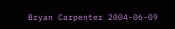Bryan Carpenter 2004-06-09